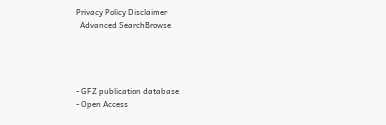Privacy Policy Disclaimer
  Advanced SearchBrowse




- GFZ publication database
- Open Access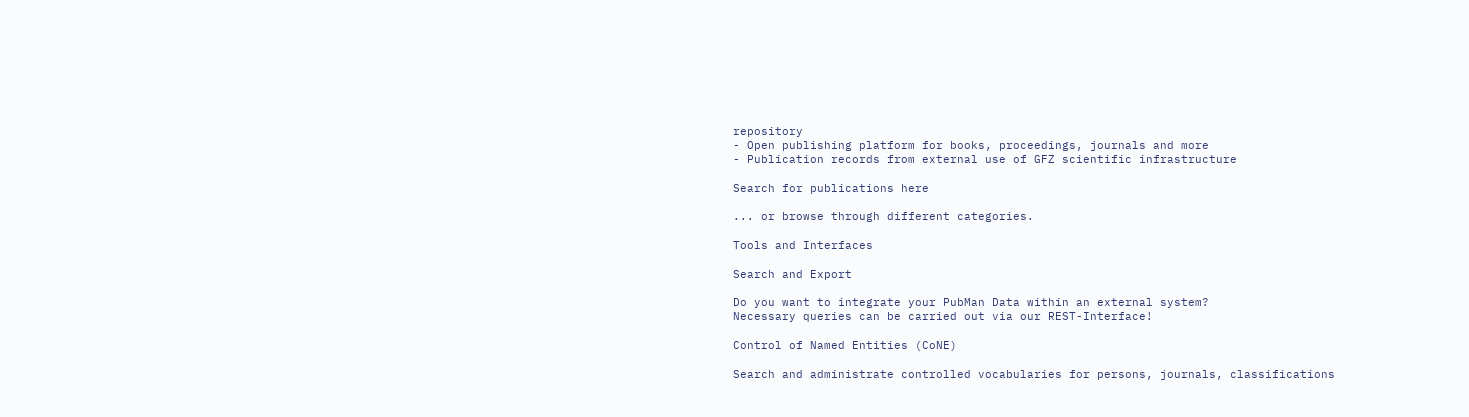repository
- Open publishing platform for books, proceedings, journals and more
- Publication records from external use of GFZ scientific infrastructure

Search for publications here

... or browse through different categories.

Tools and Interfaces

Search and Export

Do you want to integrate your PubMan Data within an external system?
Necessary queries can be carried out via our REST-Interface!

Control of Named Entities (CoNE)

Search and administrate controlled vocabularies for persons, journals, classifications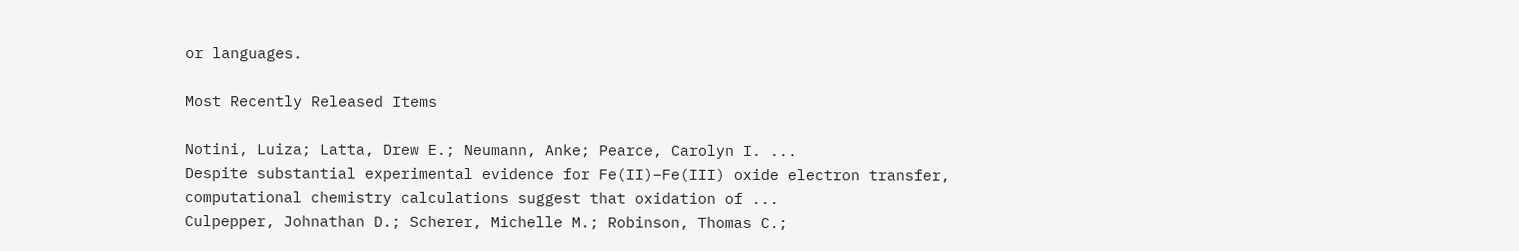or languages.

Most Recently Released Items

Notini, Luiza; Latta, Drew E.; Neumann, Anke; Pearce, Carolyn I. ...
Despite substantial experimental evidence for Fe(II)–Fe(III) oxide electron transfer, computational chemistry calculations suggest that oxidation of ...
Culpepper, Johnathan D.; Scherer, Michelle M.; Robinson, Thomas C.;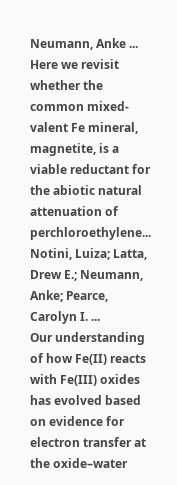Neumann, Anke ...
Here we revisit whether the common mixed-valent Fe mineral, magnetite, is a viable reductant for the abiotic natural attenuation of perchloroethylene...
Notini, Luiza; Latta, Drew E.; Neumann, Anke; Pearce, Carolyn I. ...
Our understanding of how Fe(II) reacts with Fe(III) oxides has evolved based on evidence for electron transfer at the oxide–water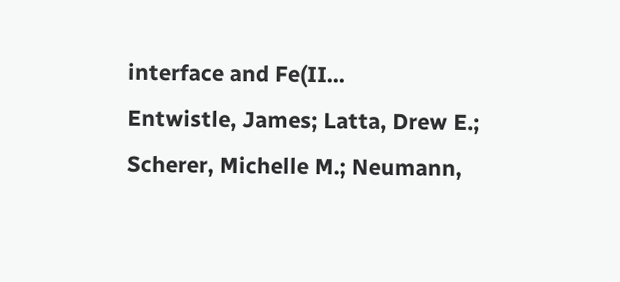interface and Fe(II...
Entwistle, James; Latta, Drew E.; Scherer, Michelle M.; Neumann,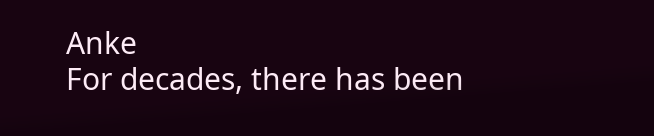Anke
For decades, there has been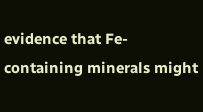evidence that Fe-containing minerals might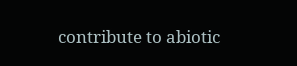contribute to abiotic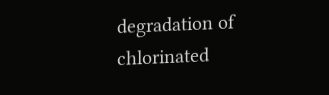degradation of chlorinated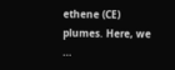ethene (CE) plumes. Here, we ...